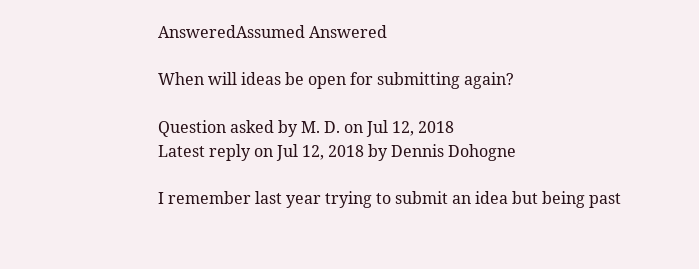AnsweredAssumed Answered

When will ideas be open for submitting again?

Question asked by M. D. on Jul 12, 2018
Latest reply on Jul 12, 2018 by Dennis Dohogne

I remember last year trying to submit an idea but being past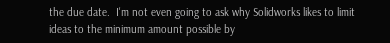the due date.  I'm not even going to ask why Solidworks likes to limit ideas to the minimum amount possible by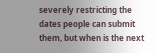severely restricting the dates people can submit them, but when is the next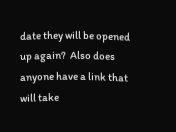date they will be opened up again?  Also does anyone have a link that will take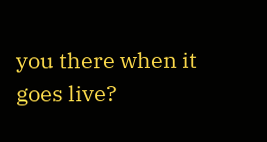you there when it goes live?